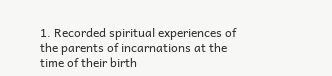1. Recorded spiritual experiences of the parents of incarnations at the time of their birth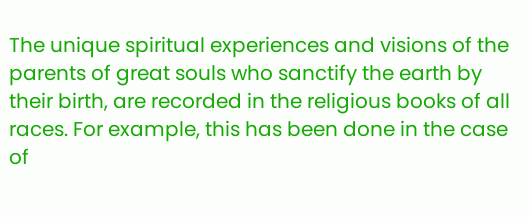The unique spiritual experiences and visions of the parents of great souls who sanctify the earth by their birth, are recorded in the religious books of all races. For example, this has been done in the case of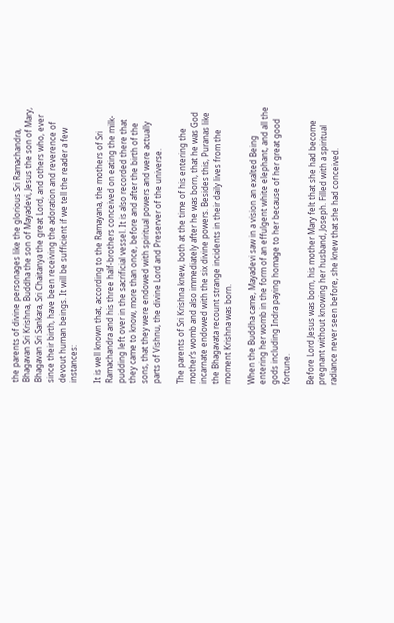the parents of divine personages like the glorious Sri Ramachandra, Bhagavan Sri Krishna, Buddha the son of Mayadevi, Jesus the son of Mary, Bhagavan Sri Sankara, Sri Chaitanya the great Lord, and others who, ever since their birth, have been receiving the adoration and reverence of devout human beings. It will be sufficient if we tell the reader a few instances:

It is well known that, according to the Ramayana, the mothers of Sri Ramachandra and his three half-brothers conceived on eating the milk-pudding left over in the sacrificial vessel. It is also recorded there that they came to know, more than once, before and after the birth of the sons, that they were endowed with spiritual powers and were actually parts of Vishnu, the divine Lord and Preserver of the universe.

The parents of Sri Krishna knew, both at the time of his entering the mother’s womb and also immediately after he was born, that he was God incarnate endowed with the six divine powers. Besides this, Puranas like the Bhagavata recount strange incidents in their daily lives from the moment Krishna was born.

When the Buddha came, Mayadevi saw in a vision an exalted Being entering her womb in the form of an effulgent white elephant, and all the gods including Indra paying homage to her because of her great good fortune.

Before Lord Jesus was born, his mother Mary felt that she had become pregnant without knowing her husband, Joseph. Filled with a spiritual radiance never seen before, she knew that she had conceived.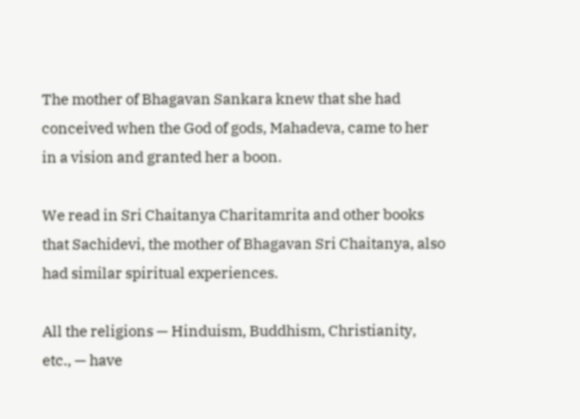The mother of Bhagavan Sankara knew that she had conceived when the God of gods, Mahadeva, came to her in a vision and granted her a boon.

We read in Sri Chaitanya Charitamrita and other books that Sachidevi, the mother of Bhagavan Sri Chaitanya, also had similar spiritual experiences.

All the religions — Hinduism, Buddhism, Christianity, etc., — have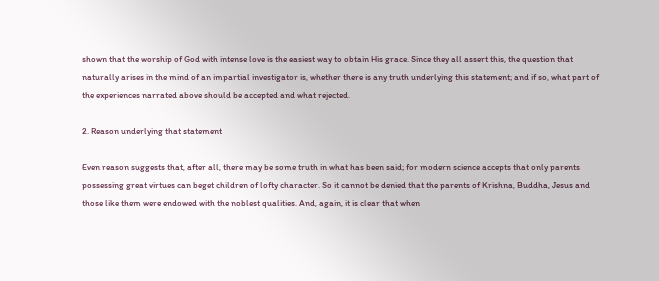shown that the worship of God with intense love is the easiest way to obtain His grace. Since they all assert this, the question that naturally arises in the mind of an impartial investigator is, whether there is any truth underlying this statement; and if so, what part of the experiences narrated above should be accepted and what rejected.

2. Reason underlying that statement

Even reason suggests that, after all, there may be some truth in what has been said; for modern science accepts that only parents possessing great virtues can beget children of lofty character. So it cannot be denied that the parents of Krishna, Buddha, Jesus and those like them were endowed with the noblest qualities. And, again, it is clear that when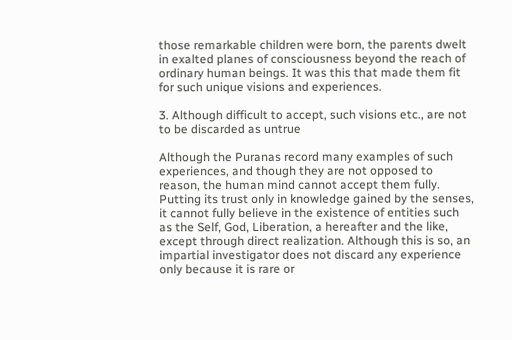those remarkable children were born, the parents dwelt in exalted planes of consciousness beyond the reach of ordinary human beings. It was this that made them fit for such unique visions and experiences.

3. Although difficult to accept, such visions etc., are not to be discarded as untrue

Although the Puranas record many examples of such experiences, and though they are not opposed to reason, the human mind cannot accept them fully. Putting its trust only in knowledge gained by the senses, it cannot fully believe in the existence of entities such as the Self, God, Liberation, a hereafter and the like, except through direct realization. Although this is so, an impartial investigator does not discard any experience only because it is rare or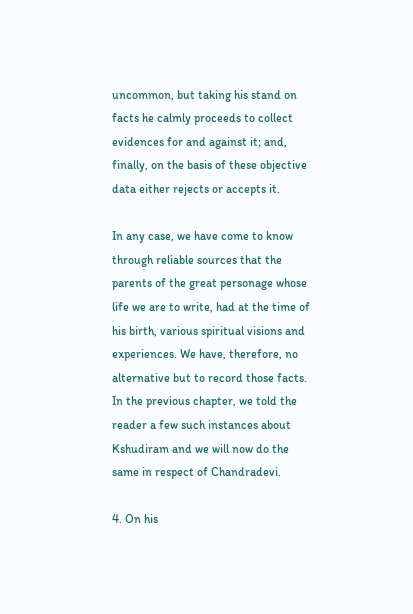uncommon, but taking his stand on facts he calmly proceeds to collect evidences for and against it; and, finally, on the basis of these objective data either rejects or accepts it.

In any case, we have come to know through reliable sources that the parents of the great personage whose life we are to write, had at the time of his birth, various spiritual visions and experiences. We have, therefore, no alternative but to record those facts. In the previous chapter, we told the reader a few such instances about Kshudiram and we will now do the same in respect of Chandradevi.

4. On his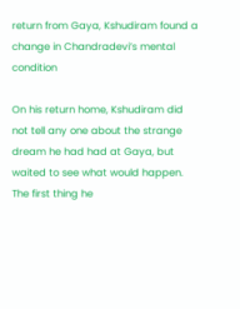return from Gaya, Kshudiram found a change in Chandradevi’s mental condition

On his return home, Kshudiram did not tell any one about the strange dream he had had at Gaya, but waited to see what would happen. The first thing he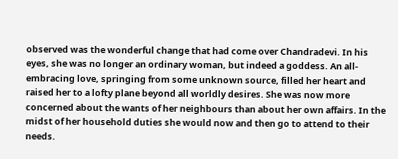observed was the wonderful change that had come over Chandradevi. In his eyes, she was no longer an ordinary woman, but indeed a goddess. An all-embracing love, springing from some unknown source, filled her heart and raised her to a lofty plane beyond all worldly desires. She was now more concerned about the wants of her neighbours than about her own affairs. In the midst of her household duties she would now and then go to attend to their needs.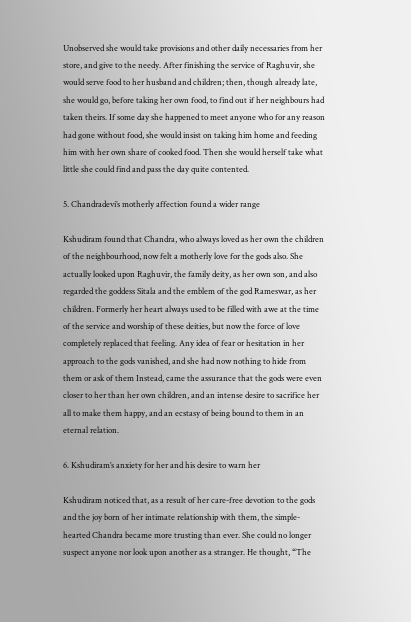Unobserved she would take provisions and other daily necessaries from her store, and give to the needy. After finishing the service of Raghuvir, she would serve food to her husband and children; then, though already late, she would go, before taking her own food, to find out if her neighbours had taken theirs. If some day she happened to meet anyone who for any reason had gone without food, she would insist on taking him home and feeding him with her own share of cooked food. Then she would herself take what little she could find and pass the day quite contented.

5. Chandradevi’s motherly affection found a wider range

Kshudiram found that Chandra, who always loved as her own the children of the neighbourhood, now felt a motherly love for the gods also. She actually looked upon Raghuvir, the family deity, as her own son, and also regarded the goddess Sitala and the emblem of the god Rameswar, as her children. Formerly her heart always used to be filled with awe at the time of the service and worship of these deities, but now the force of love completely replaced that feeling. Any idea of fear or hesitation in her approach to the gods vanished, and she had now nothing to hide from them or ask of them Instead, came the assurance that the gods were even closer to her than her own children, and an intense desire to sacrifice her all to make them happy, and an ecstasy of being bound to them in an eternal relation.

6. Kshudiram’s anxiety for her and his desire to warn her

Kshudiram noticed that, as a result of her care-free devotion to the gods and the joy born of her intimate relationship with them, the simple-hearted Chandra became more trusting than ever. She could no longer suspect anyone nor look upon another as a stranger. He thought, “The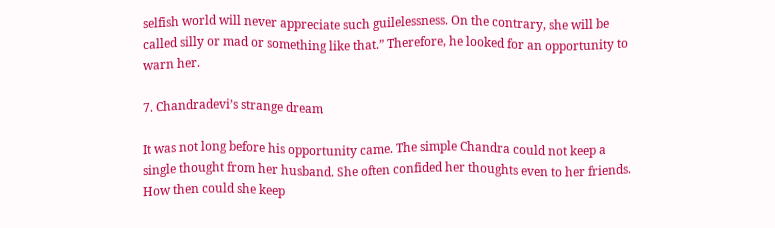selfish world will never appreciate such guilelessness. On the contrary, she will be called silly or mad or something like that.” Therefore, he looked for an opportunity to warn her.

7. Chandradevi’s strange dream

It was not long before his opportunity came. The simple Chandra could not keep a single thought from her husband. She often confided her thoughts even to her friends. How then could she keep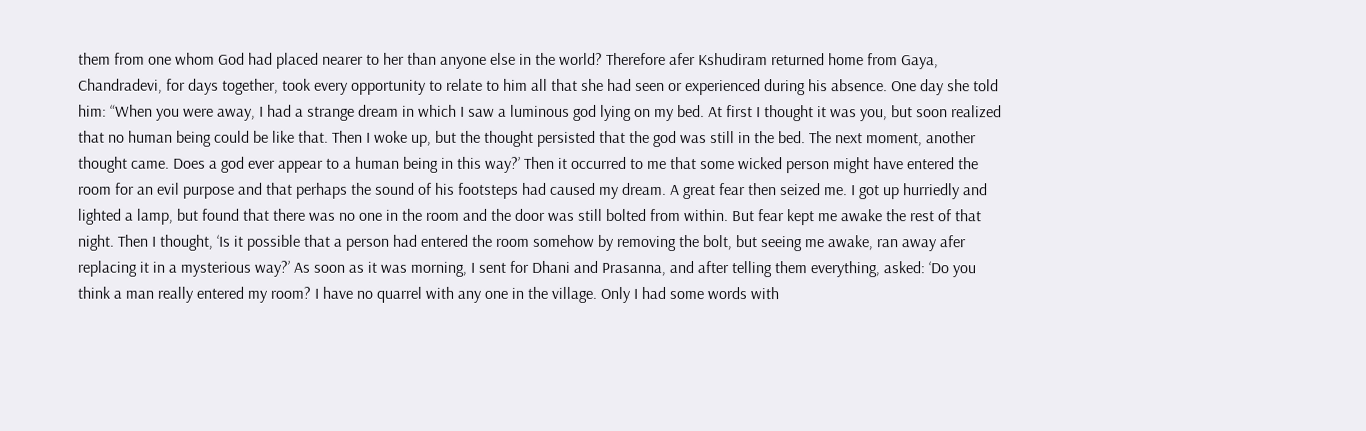them from one whom God had placed nearer to her than anyone else in the world? Therefore afer Kshudiram returned home from Gaya, Chandradevi, for days together, took every opportunity to relate to him all that she had seen or experienced during his absence. One day she told him: “When you were away, I had a strange dream in which I saw a luminous god lying on my bed. At first I thought it was you, but soon realized that no human being could be like that. Then I woke up, but the thought persisted that the god was still in the bed. The next moment, another thought came. Does a god ever appear to a human being in this way?’ Then it occurred to me that some wicked person might have entered the room for an evil purpose and that perhaps the sound of his footsteps had caused my dream. A great fear then seized me. I got up hurriedly and lighted a lamp, but found that there was no one in the room and the door was still bolted from within. But fear kept me awake the rest of that night. Then I thought, ‘Is it possible that a person had entered the room somehow by removing the bolt, but seeing me awake, ran away afer replacing it in a mysterious way?’ As soon as it was morning, I sent for Dhani and Prasanna, and after telling them everything, asked: ‘Do you think a man really entered my room? I have no quarrel with any one in the village. Only I had some words with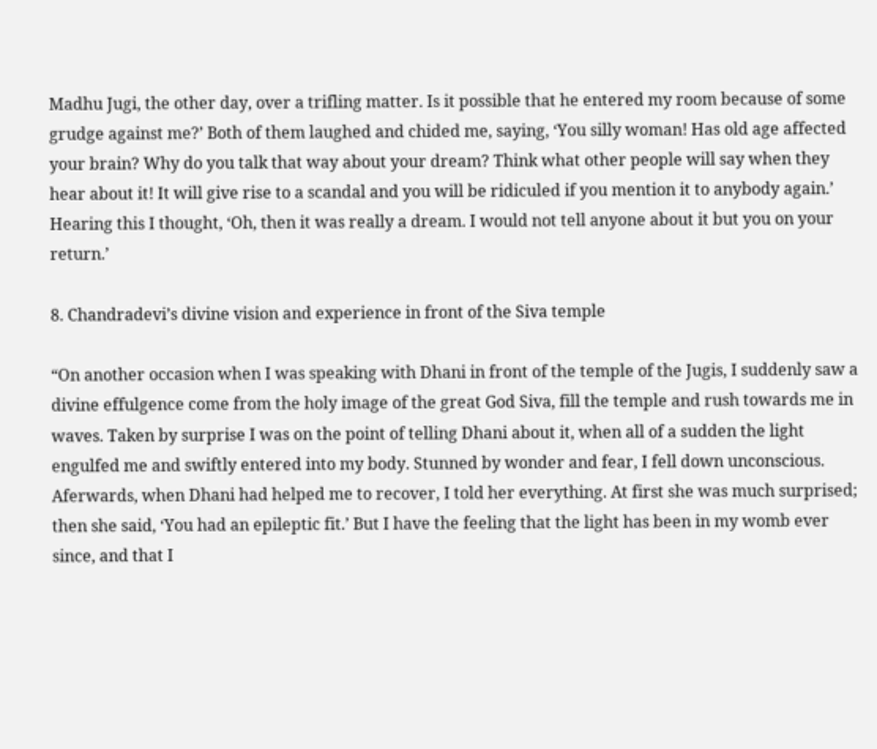Madhu Jugi, the other day, over a trifling matter. Is it possible that he entered my room because of some grudge against me?’ Both of them laughed and chided me, saying, ‘You silly woman! Has old age affected your brain? Why do you talk that way about your dream? Think what other people will say when they hear about it! It will give rise to a scandal and you will be ridiculed if you mention it to anybody again.’ Hearing this I thought, ‘Oh, then it was really a dream. I would not tell anyone about it but you on your return.’

8. Chandradevi’s divine vision and experience in front of the Siva temple

“On another occasion when I was speaking with Dhani in front of the temple of the Jugis, I suddenly saw a divine effulgence come from the holy image of the great God Siva, fill the temple and rush towards me in waves. Taken by surprise I was on the point of telling Dhani about it, when all of a sudden the light engulfed me and swiftly entered into my body. Stunned by wonder and fear, I fell down unconscious. Aferwards, when Dhani had helped me to recover, I told her everything. At first she was much surprised; then she said, ‘You had an epileptic fit.’ But I have the feeling that the light has been in my womb ever since, and that I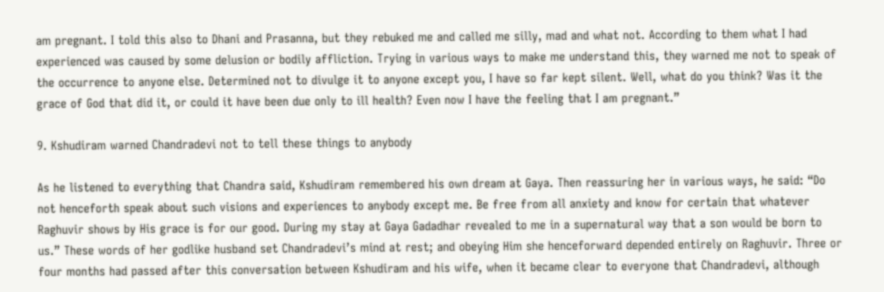am pregnant. I told this also to Dhani and Prasanna, but they rebuked me and called me silly, mad and what not. According to them what I had experienced was caused by some delusion or bodily affliction. Trying in various ways to make me understand this, they warned me not to speak of the occurrence to anyone else. Determined not to divulge it to anyone except you, I have so far kept silent. Well, what do you think? Was it the grace of God that did it, or could it have been due only to ill health? Even now I have the feeling that I am pregnant.”

9. Kshudiram warned Chandradevi not to tell these things to anybody

As he listened to everything that Chandra said, Kshudiram remembered his own dream at Gaya. Then reassuring her in various ways, he said: “Do not henceforth speak about such visions and experiences to anybody except me. Be free from all anxiety and know for certain that whatever Raghuvir shows by His grace is for our good. During my stay at Gaya Gadadhar revealed to me in a supernatural way that a son would be born to us.” These words of her godlike husband set Chandradevi’s mind at rest; and obeying Him she henceforward depended entirely on Raghuvir. Three or four months had passed after this conversation between Kshudiram and his wife, when it became clear to everyone that Chandradevi, although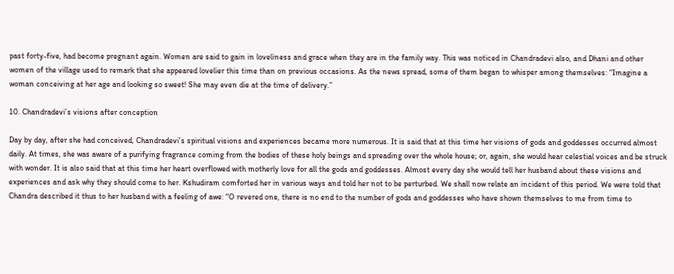past forty-five, had become pregnant again. Women are said to gain in loveliness and grace when they are in the family way. This was noticed in Chandradevi also, and Dhani and other women of the village used to remark that she appeared lovelier this time than on previous occasions. As the news spread, some of them began to whisper among themselves: “Imagine a woman conceiving at her age and looking so sweet! She may even die at the time of delivery.”

10. Chandradevi’s visions after conception

Day by day, after she had conceived, Chandradevi’s spiritual visions and experiences became more numerous. It is said that at this time her visions of gods and goddesses occurred almost daily. At times, she was aware of a purifying fragrance coming from the bodies of these holy beings and spreading over the whole house; or, again, she would hear celestial voices and be struck with wonder. It is also said that at this time her heart overflowed with motherly love for all the gods and goddesses. Almost every day she would tell her husband about these visions and experiences and ask why they should come to her. Kshudiram comforted her in various ways and told her not to be perturbed. We shall now relate an incident of this period. We were told that Chandra described it thus to her husband with a feeling of awe: “O revered one, there is no end to the number of gods and goddesses who have shown themselves to me from time to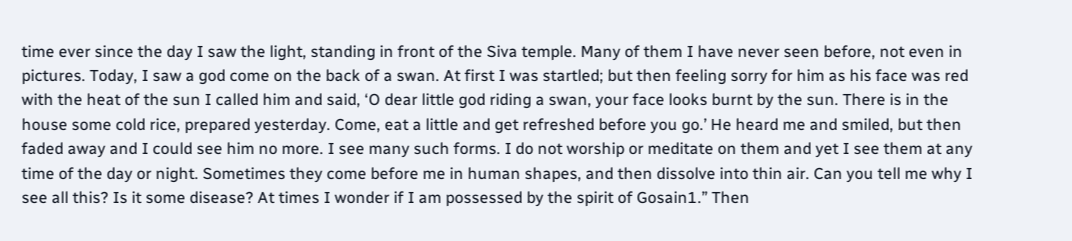time ever since the day I saw the light, standing in front of the Siva temple. Many of them I have never seen before, not even in pictures. Today, I saw a god come on the back of a swan. At first I was startled; but then feeling sorry for him as his face was red with the heat of the sun I called him and said, ‘O dear little god riding a swan, your face looks burnt by the sun. There is in the house some cold rice, prepared yesterday. Come, eat a little and get refreshed before you go.’ He heard me and smiled, but then faded away and I could see him no more. I see many such forms. I do not worship or meditate on them and yet I see them at any time of the day or night. Sometimes they come before me in human shapes, and then dissolve into thin air. Can you tell me why I see all this? Is it some disease? At times I wonder if I am possessed by the spirit of Gosain1.” Then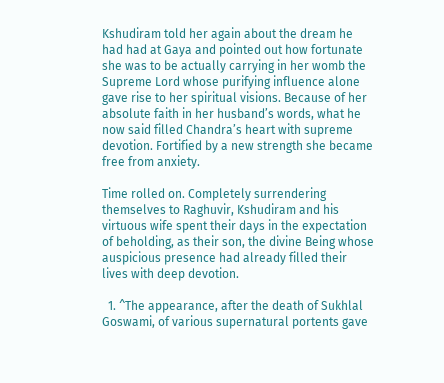Kshudiram told her again about the dream he had had at Gaya and pointed out how fortunate she was to be actually carrying in her womb the Supreme Lord whose purifying influence alone gave rise to her spiritual visions. Because of her absolute faith in her husband’s words, what he now said filled Chandra’s heart with supreme devotion. Fortified by a new strength she became free from anxiety.

Time rolled on. Completely surrendering themselves to Raghuvir, Kshudiram and his virtuous wife spent their days in the expectation of beholding, as their son, the divine Being whose auspicious presence had already filled their lives with deep devotion.

  1. ^The appearance, after the death of Sukhlal Goswami, of various supernatural portents gave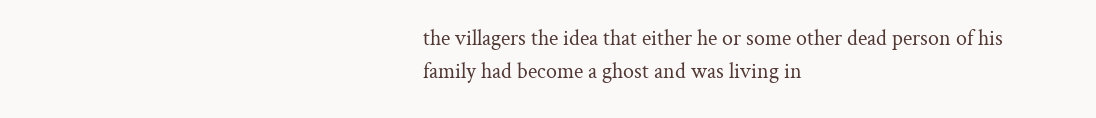the villagers the idea that either he or some other dead person of his family had become a ghost and was living in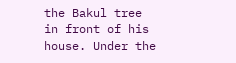the Bakul tree in front of his house. Under the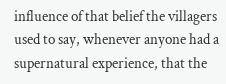influence of that belief the villagers used to say, whenever anyone had a supernatural experience, that the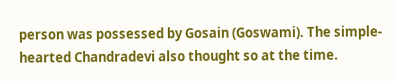person was possessed by Gosain (Goswami). The simple-hearted Chandradevi also thought so at the time.